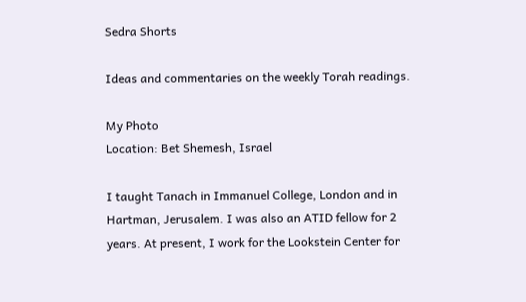Sedra Shorts

Ideas and commentaries on the weekly Torah readings.

My Photo
Location: Bet Shemesh, Israel

I taught Tanach in Immanuel College, London and in Hartman, Jerusalem. I was also an ATID fellow for 2 years. At present, I work for the Lookstein Center for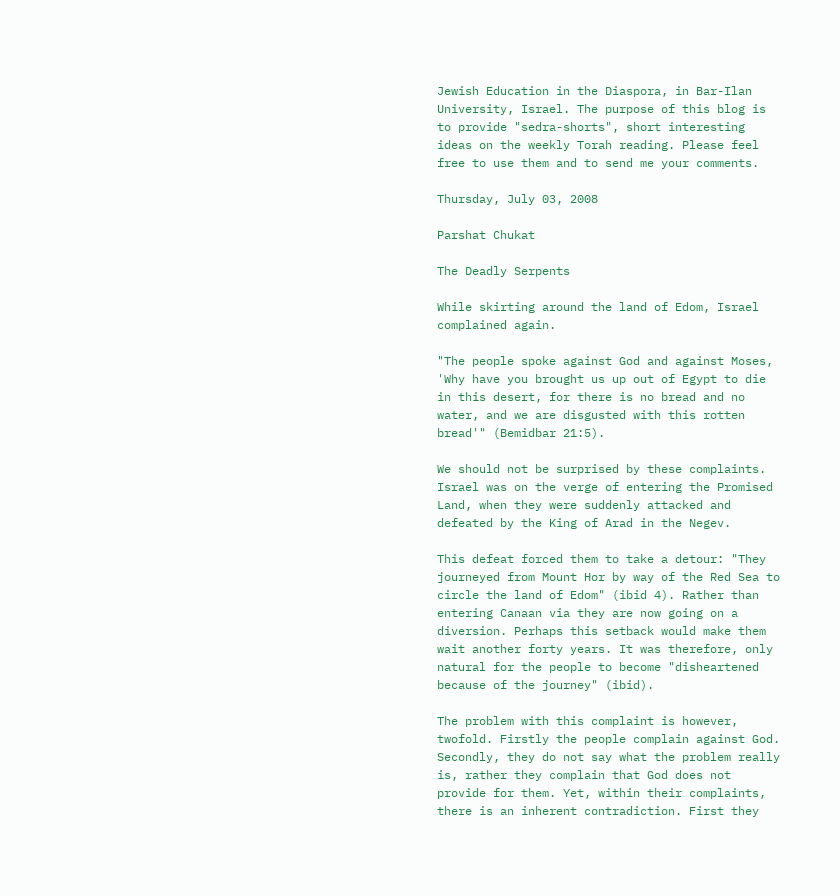Jewish Education in the Diaspora, in Bar-Ilan University, Israel. The purpose of this blog is to provide "sedra-shorts", short interesting ideas on the weekly Torah reading. Please feel free to use them and to send me your comments.

Thursday, July 03, 2008

Parshat Chukat

The Deadly Serpents

While skirting around the land of Edom, Israel complained again.

"The people spoke against God and against Moses, 'Why have you brought us up out of Egypt to die in this desert, for there is no bread and no water, and we are disgusted with this rotten bread'" (Bemidbar 21:5).

We should not be surprised by these complaints. Israel was on the verge of entering the Promised Land, when they were suddenly attacked and defeated by the King of Arad in the Negev.

This defeat forced them to take a detour: "They journeyed from Mount Hor by way of the Red Sea to circle the land of Edom" (ibid 4). Rather than entering Canaan via they are now going on a diversion. Perhaps this setback would make them wait another forty years. It was therefore, only natural for the people to become "disheartened because of the journey" (ibid).

The problem with this complaint is however, twofold. Firstly the people complain against God. Secondly, they do not say what the problem really is, rather they complain that God does not provide for them. Yet, within their complaints, there is an inherent contradiction. First they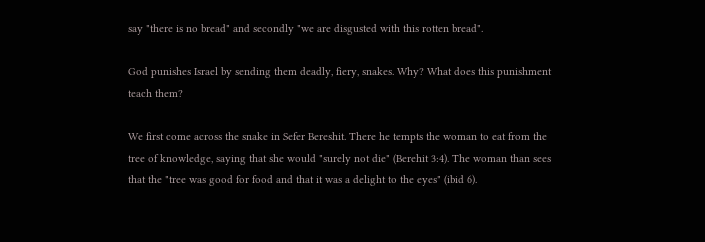say "there is no bread" and secondly "we are disgusted with this rotten bread".

God punishes Israel by sending them deadly, fiery, snakes. Why? What does this punishment teach them?

We first come across the snake in Sefer Bereshit. There he tempts the woman to eat from the tree of knowledge, saying that she would "surely not die" (Berehit 3:4). The woman than sees that the "tree was good for food and that it was a delight to the eyes" (ibid 6).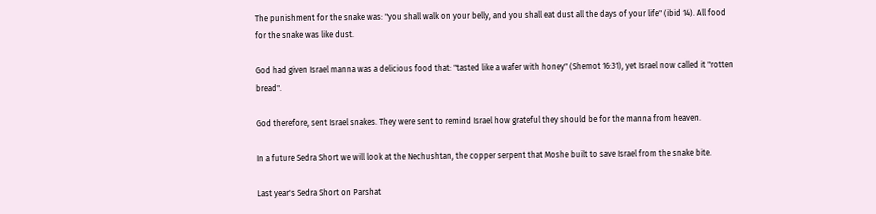The punishment for the snake was: "you shall walk on your belly, and you shall eat dust all the days of your life" (ibid 14). All food for the snake was like dust.

God had given Israel manna was a delicious food that: "tasted like a wafer with honey" (Shemot 16:31), yet Israel now called it "rotten bread".

God therefore, sent Israel snakes. They were sent to remind Israel how grateful they should be for the manna from heaven.

In a future Sedra Short we will look at the Nechushtan, the copper serpent that Moshe built to save Israel from the snake bite.

Last year's Sedra Short on Parshat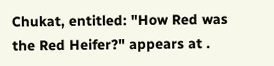Chukat, entitled: "How Red was the Red Heifer?" appears at .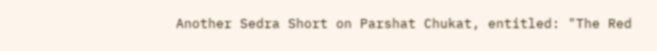Another Sedra Short on Parshat Chukat, entitled: "The Red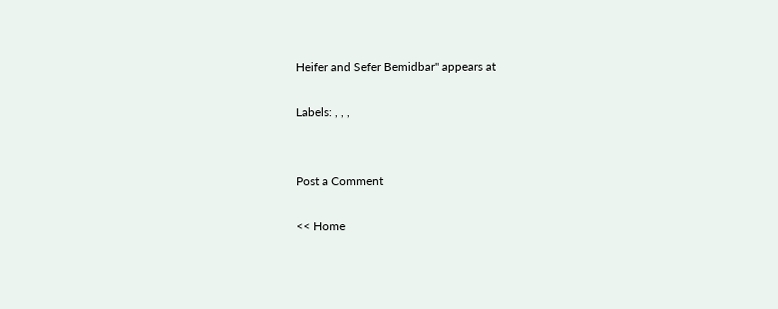Heifer and Sefer Bemidbar" appears at

Labels: , , ,


Post a Comment

<< Home